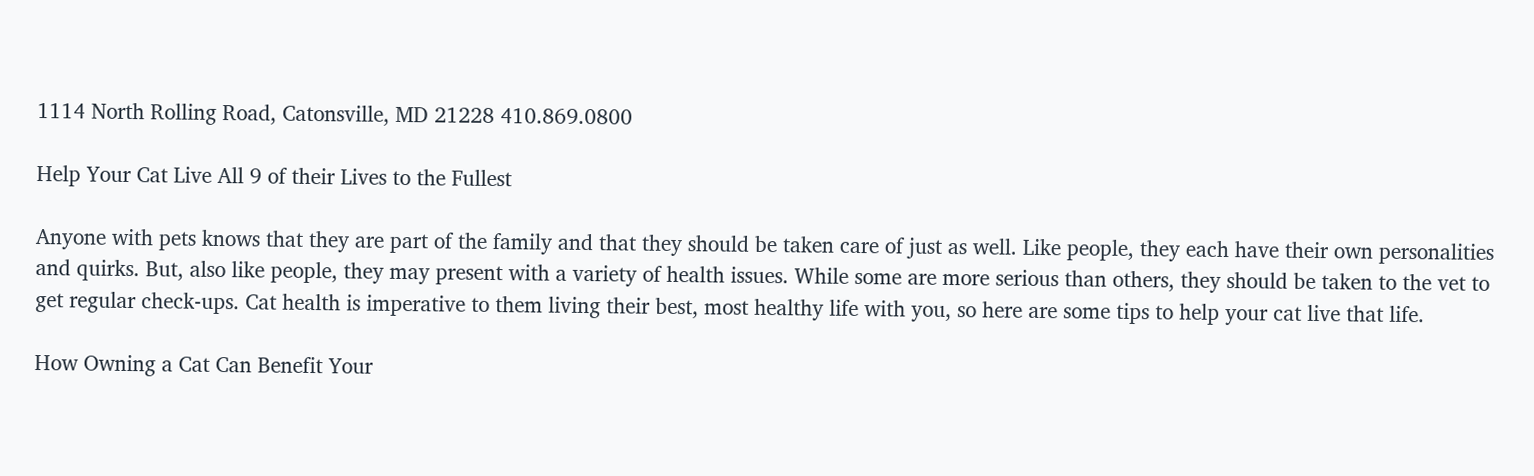1114 North Rolling Road, Catonsville, MD 21228 410.869.0800

Help Your Cat Live All 9 of their Lives to the Fullest

Anyone with pets knows that they are part of the family and that they should be taken care of just as well. Like people, they each have their own personalities and quirks. But, also like people, they may present with a variety of health issues. While some are more serious than others, they should be taken to the vet to get regular check-ups. Cat health is imperative to them living their best, most healthy life with you, so here are some tips to help your cat live that life.

How Owning a Cat Can Benefit Your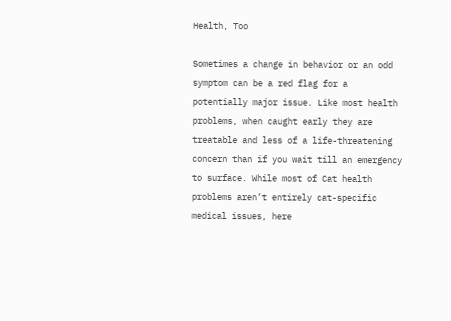Health, Too

Sometimes a change in behavior or an odd symptom can be a red flag for a potentially major issue. Like most health problems, when caught early they are treatable and less of a life-threatening concern than if you wait till an emergency to surface. While most of Cat health problems aren’t entirely cat-specific medical issues, here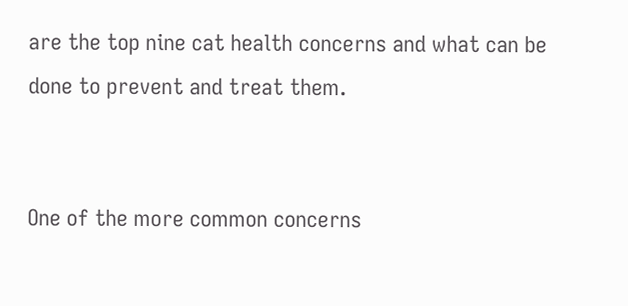are the top nine cat health concerns and what can be done to prevent and treat them.


One of the more common concerns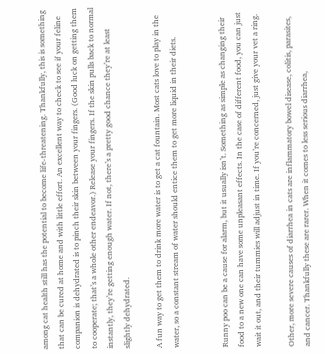among cat health still has the potential to become life-threatening. Thankfully, this is something that can be cured at home and with little effort. An excellent way to check to see if your feline companion is dehydrated is to pinch their skin between your fingers. (Good luck on getting them to cooperate; that’s a whole other endeavor.) Release your fingers. If the skin pulls back to normal instantly, they’re getting enough water. If not, there’s a pretty good chance they’re at least slightly dehydrated.

A fun way to get them to drink more water is to get a cat fountain. Most cats love to play in the water, so a constant stream of water should entice them to get more liquid in their diets.


Runny poo can be a cause for alarm, but it usually isn’t. Something as simple as changing their food to a new one can have some unpleasant effects. In the case of different food, you can just wait it out, and their tummies will adjust in time. If you’re concerned, just give your vet a ring.

Other, more severe causes of diarrhea in cats are inflammatory bowel disease, colitis, parasites, and cancer. Thankfully these are rarer. When it comes to less serious diarrhea,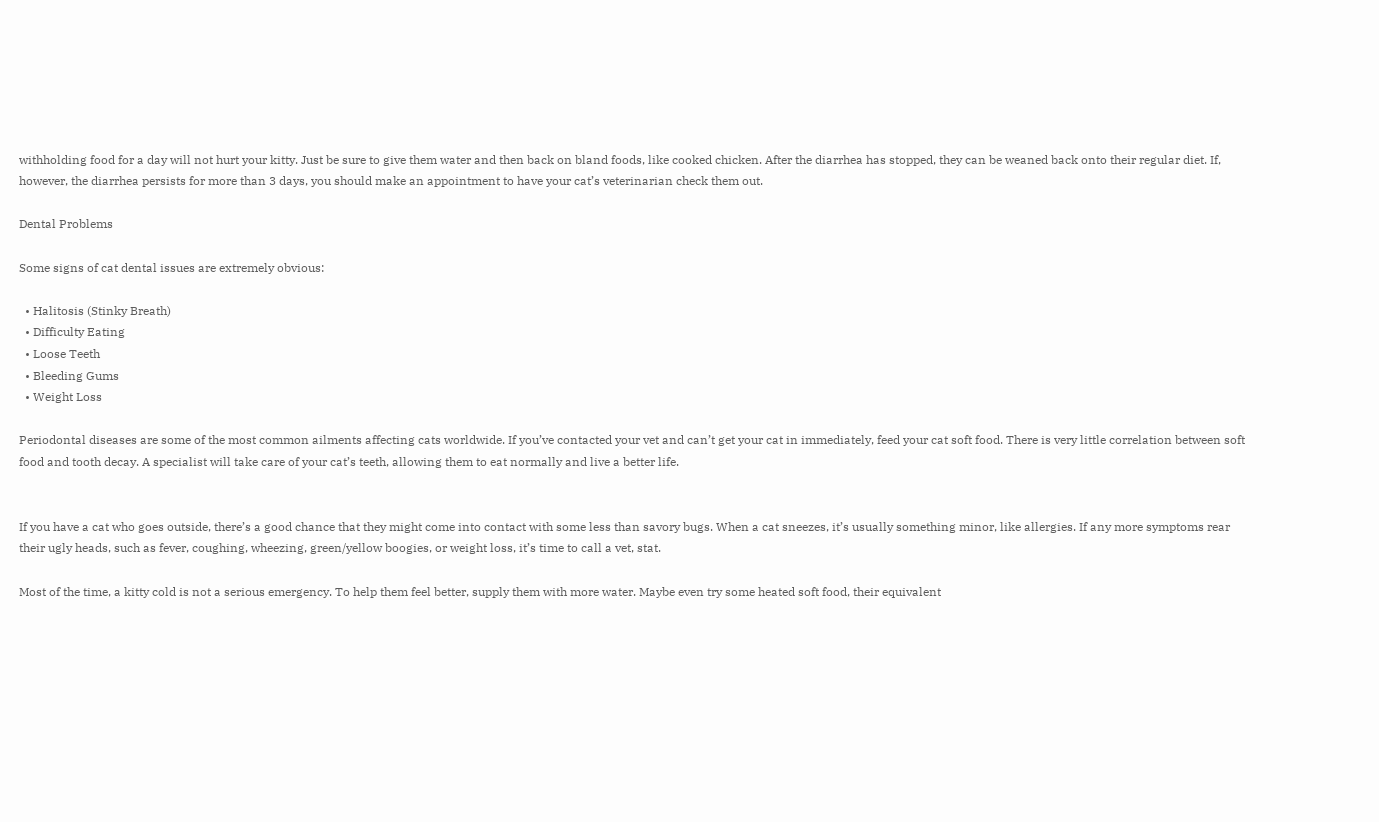withholding food for a day will not hurt your kitty. Just be sure to give them water and then back on bland foods, like cooked chicken. After the diarrhea has stopped, they can be weaned back onto their regular diet. If, however, the diarrhea persists for more than 3 days, you should make an appointment to have your cat’s veterinarian check them out.

Dental Problems

Some signs of cat dental issues are extremely obvious:

  • Halitosis (Stinky Breath)
  • Difficulty Eating
  • Loose Teeth
  • Bleeding Gums
  • Weight Loss

Periodontal diseases are some of the most common ailments affecting cats worldwide. If you’ve contacted your vet and can’t get your cat in immediately, feed your cat soft food. There is very little correlation between soft food and tooth decay. A specialist will take care of your cat’s teeth, allowing them to eat normally and live a better life.


If you have a cat who goes outside, there’s a good chance that they might come into contact with some less than savory bugs. When a cat sneezes, it’s usually something minor, like allergies. If any more symptoms rear their ugly heads, such as fever, coughing, wheezing, green/yellow boogies, or weight loss, it’s time to call a vet, stat.

Most of the time, a kitty cold is not a serious emergency. To help them feel better, supply them with more water. Maybe even try some heated soft food, their equivalent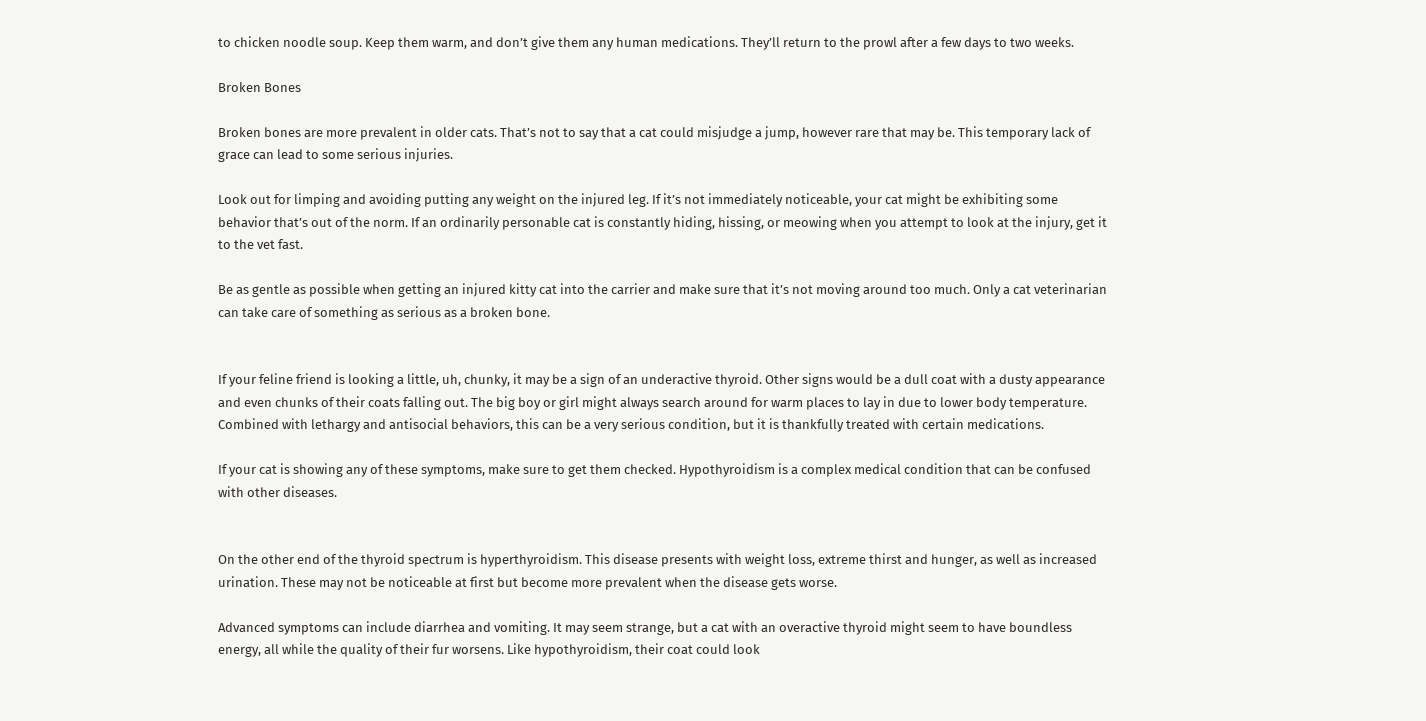to chicken noodle soup. Keep them warm, and don’t give them any human medications. They’ll return to the prowl after a few days to two weeks.

Broken Bones

Broken bones are more prevalent in older cats. That’s not to say that a cat could misjudge a jump, however rare that may be. This temporary lack of grace can lead to some serious injuries.

Look out for limping and avoiding putting any weight on the injured leg. If it’s not immediately noticeable, your cat might be exhibiting some behavior that’s out of the norm. If an ordinarily personable cat is constantly hiding, hissing, or meowing when you attempt to look at the injury, get it to the vet fast.

Be as gentle as possible when getting an injured kitty cat into the carrier and make sure that it’s not moving around too much. Only a cat veterinarian can take care of something as serious as a broken bone.


If your feline friend is looking a little, uh, chunky, it may be a sign of an underactive thyroid. Other signs would be a dull coat with a dusty appearance and even chunks of their coats falling out. The big boy or girl might always search around for warm places to lay in due to lower body temperature. Combined with lethargy and antisocial behaviors, this can be a very serious condition, but it is thankfully treated with certain medications.

If your cat is showing any of these symptoms, make sure to get them checked. Hypothyroidism is a complex medical condition that can be confused with other diseases.


On the other end of the thyroid spectrum is hyperthyroidism. This disease presents with weight loss, extreme thirst and hunger, as well as increased urination. These may not be noticeable at first but become more prevalent when the disease gets worse.

Advanced symptoms can include diarrhea and vomiting. It may seem strange, but a cat with an overactive thyroid might seem to have boundless energy, all while the quality of their fur worsens. Like hypothyroidism, their coat could look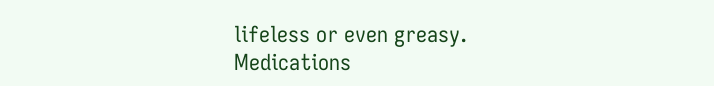lifeless or even greasy. Medications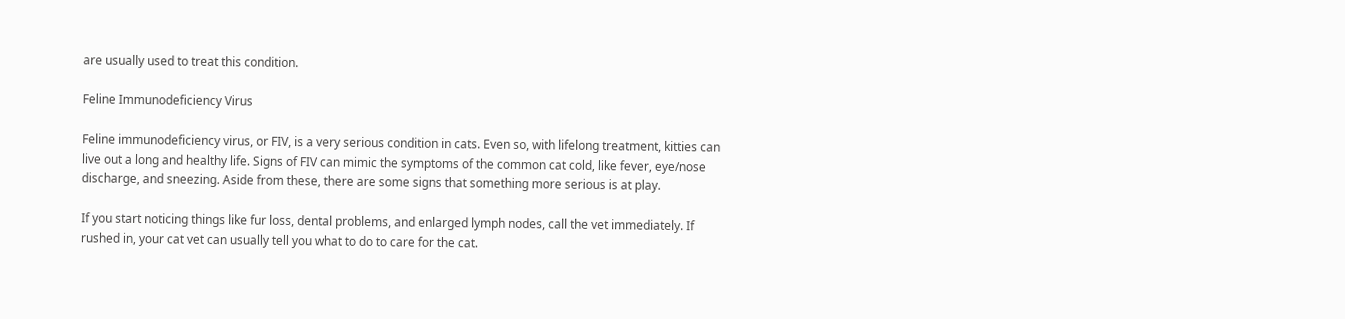are usually used to treat this condition.

Feline Immunodeficiency Virus

Feline immunodeficiency virus, or FIV, is a very serious condition in cats. Even so, with lifelong treatment, kitties can live out a long and healthy life. Signs of FIV can mimic the symptoms of the common cat cold, like fever, eye/nose discharge, and sneezing. Aside from these, there are some signs that something more serious is at play.

If you start noticing things like fur loss, dental problems, and enlarged lymph nodes, call the vet immediately. If rushed in, your cat vet can usually tell you what to do to care for the cat.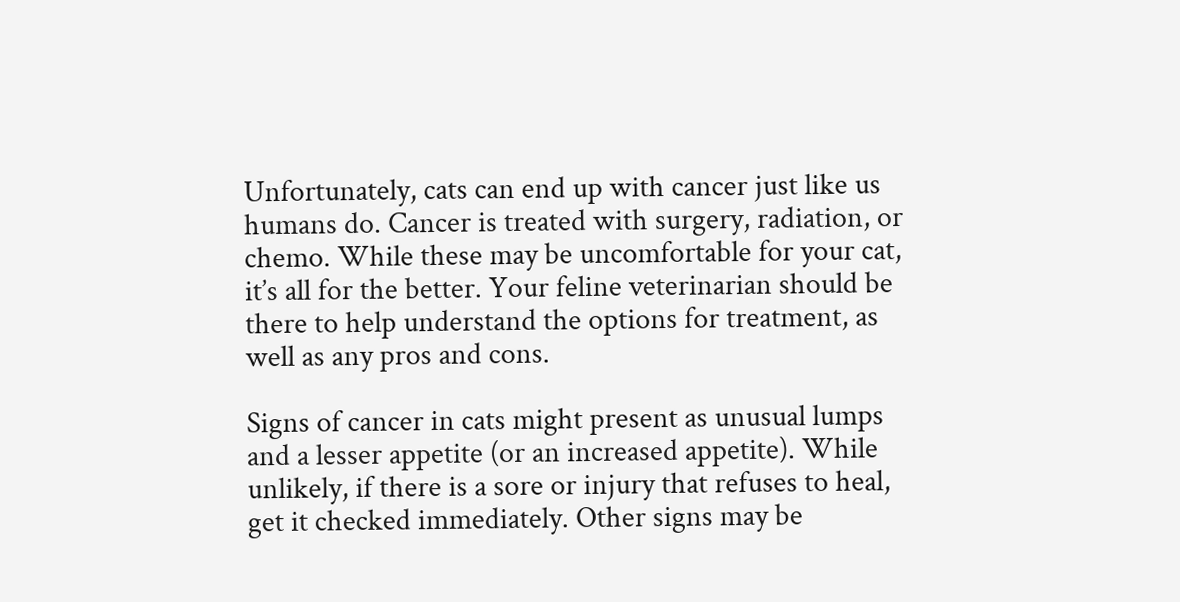Unfortunately, cats can end up with cancer just like us humans do. Cancer is treated with surgery, radiation, or chemo. While these may be uncomfortable for your cat, it’s all for the better. Your feline veterinarian should be there to help understand the options for treatment, as well as any pros and cons.

Signs of cancer in cats might present as unusual lumps and a lesser appetite (or an increased appetite). While unlikely, if there is a sore or injury that refuses to heal, get it checked immediately. Other signs may be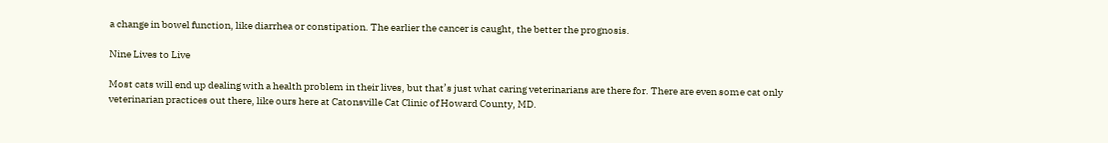a change in bowel function, like diarrhea or constipation. The earlier the cancer is caught, the better the prognosis.

Nine Lives to Live

Most cats will end up dealing with a health problem in their lives, but that’s just what caring veterinarians are there for. There are even some cat only veterinarian practices out there, like ours here at Catonsville Cat Clinic of Howard County, MD.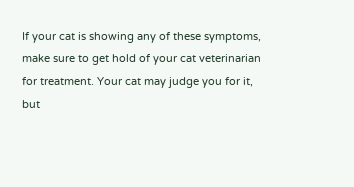If your cat is showing any of these symptoms, make sure to get hold of your cat veterinarian for treatment. Your cat may judge you for it, but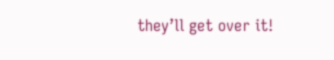they’ll get over it!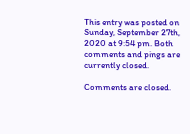This entry was posted on Sunday, September 27th, 2020 at 9:54 pm. Both comments and pings are currently closed.

Comments are closed.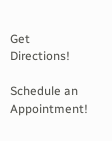Get Directions!

Schedule an Appointment!